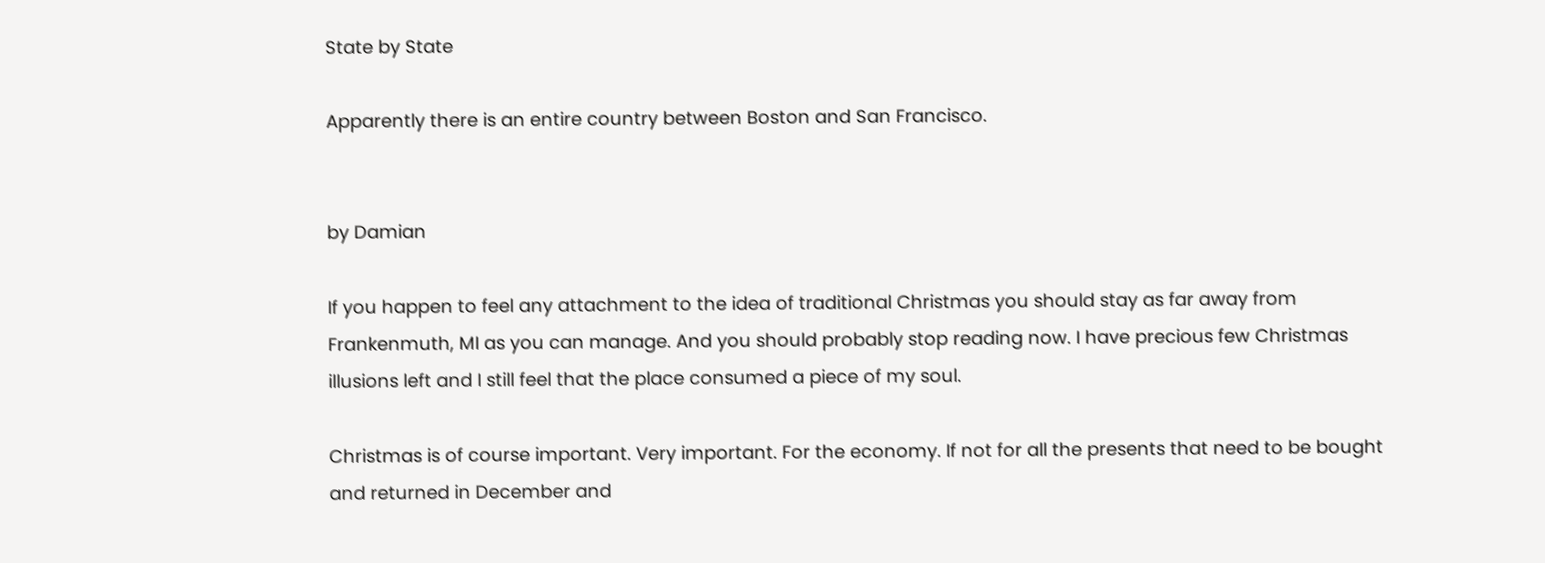State by State

Apparently there is an entire country between Boston and San Francisco.


by Damian

If you happen to feel any attachment to the idea of traditional Christmas you should stay as far away from Frankenmuth, MI as you can manage. And you should probably stop reading now. I have precious few Christmas illusions left and I still feel that the place consumed a piece of my soul.

Christmas is of course important. Very important. For the economy. If not for all the presents that need to be bought and returned in December and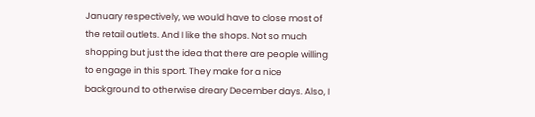January respectively, we would have to close most of the retail outlets. And I like the shops. Not so much shopping but just the idea that there are people willing to engage in this sport. They make for a nice background to otherwise dreary December days. Also, I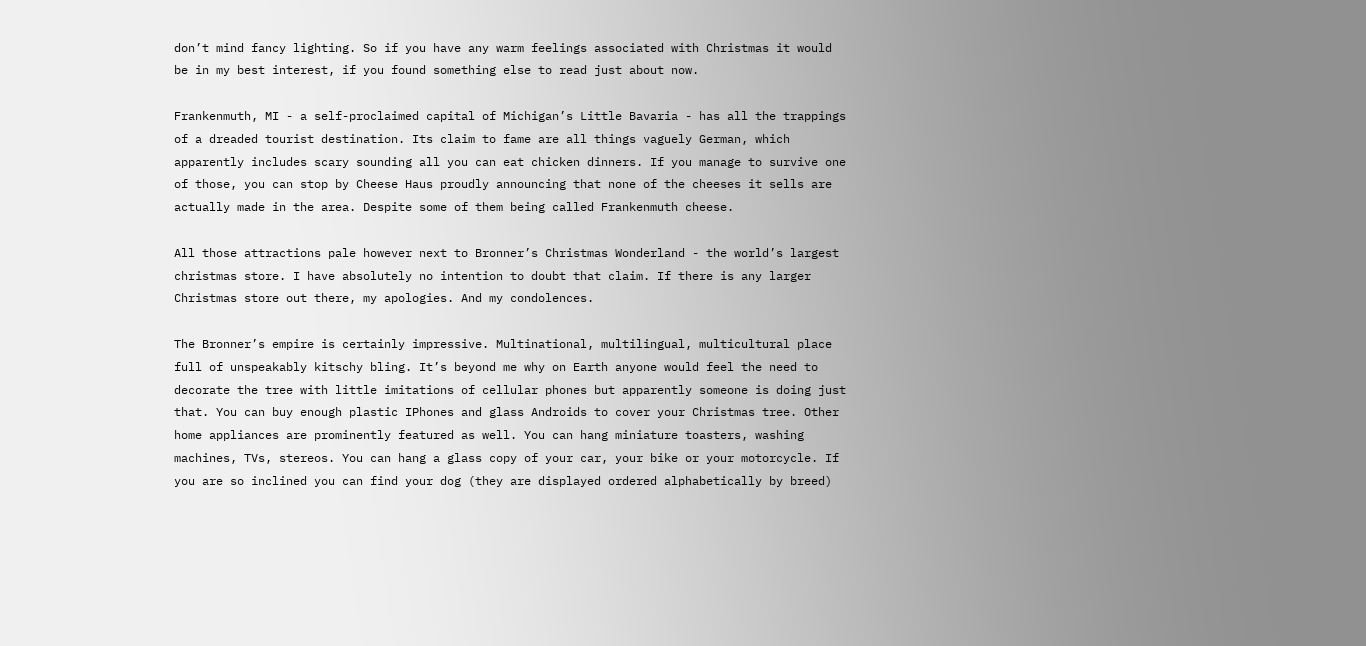don’t mind fancy lighting. So if you have any warm feelings associated with Christmas it would be in my best interest, if you found something else to read just about now.

Frankenmuth, MI - a self-proclaimed capital of Michigan’s Little Bavaria - has all the trappings of a dreaded tourist destination. Its claim to fame are all things vaguely German, which apparently includes scary sounding all you can eat chicken dinners. If you manage to survive one of those, you can stop by Cheese Haus proudly announcing that none of the cheeses it sells are actually made in the area. Despite some of them being called Frankenmuth cheese.

All those attractions pale however next to Bronner’s Christmas Wonderland - the world’s largest christmas store. I have absolutely no intention to doubt that claim. If there is any larger Christmas store out there, my apologies. And my condolences.

The Bronner’s empire is certainly impressive. Multinational, multilingual, multicultural place full of unspeakably kitschy bling. It’s beyond me why on Earth anyone would feel the need to decorate the tree with little imitations of cellular phones but apparently someone is doing just that. You can buy enough plastic IPhones and glass Androids to cover your Christmas tree. Other home appliances are prominently featured as well. You can hang miniature toasters, washing machines, TVs, stereos. You can hang a glass copy of your car, your bike or your motorcycle. If you are so inclined you can find your dog (they are displayed ordered alphabetically by breed)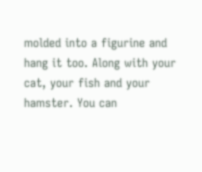molded into a figurine and hang it too. Along with your cat, your fish and your hamster. You can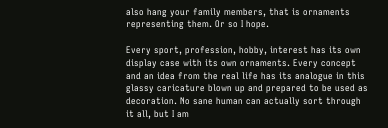also hang your family members, that is ornaments representing them. Or so I hope.

Every sport, profession, hobby, interest has its own display case with its own ornaments. Every concept and an idea from the real life has its analogue in this glassy caricature blown up and prepared to be used as decoration. No sane human can actually sort through it all, but I am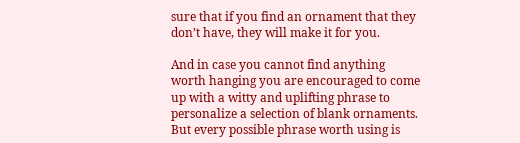sure that if you find an ornament that they don’t have, they will make it for you.

And in case you cannot find anything worth hanging you are encouraged to come up with a witty and uplifting phrase to personalize a selection of blank ornaments. But every possible phrase worth using is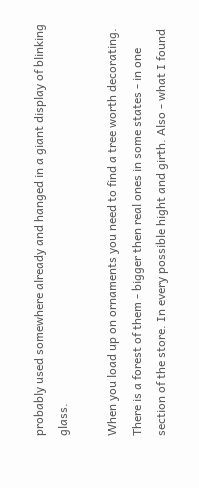probably used somewhere already and hanged in a giant display of blinking glass.

When you load up on ornaments you need to find a tree worth decorating. There is a forest of them - bigger then real ones in some states - in one section of the store. In every possible hight and girth. Also - what I found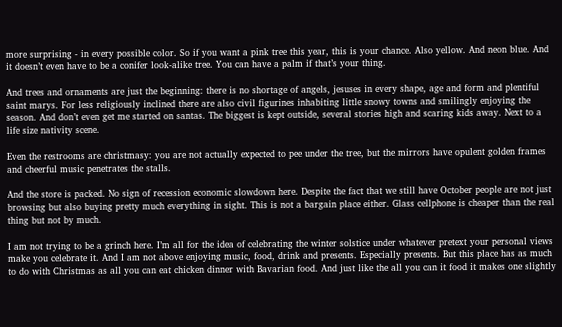more surprising - in every possible color. So if you want a pink tree this year, this is your chance. Also yellow. And neon blue. And it doesn’t even have to be a conifer look-alike tree. You can have a palm if that’s your thing.

And trees and ornaments are just the beginning: there is no shortage of angels, jesuses in every shape, age and form and plentiful saint marys. For less religiously inclined there are also civil figurines inhabiting little snowy towns and smilingly enjoying the season. And don’t even get me started on santas. The biggest is kept outside, several stories high and scaring kids away. Next to a life size nativity scene.

Even the restrooms are christmasy: you are not actually expected to pee under the tree, but the mirrors have opulent golden frames and cheerful music penetrates the stalls.

And the store is packed. No sign of recession economic slowdown here. Despite the fact that we still have October people are not just browsing but also buying pretty much everything in sight. This is not a bargain place either. Glass cellphone is cheaper than the real thing but not by much.

I am not trying to be a grinch here. I’m all for the idea of celebrating the winter solstice under whatever pretext your personal views make you celebrate it. And I am not above enjoying music, food, drink and presents. Especially presents. But this place has as much to do with Christmas as all you can eat chicken dinner with Bavarian food. And just like the all you can it food it makes one slightly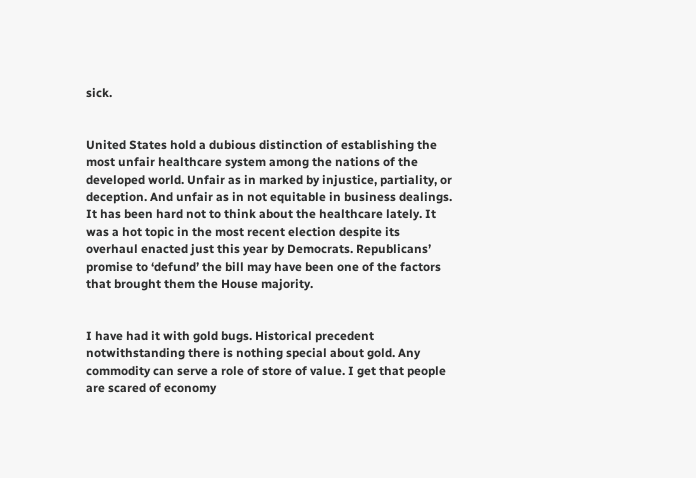sick.


United States hold a dubious distinction of establishing the most unfair healthcare system among the nations of the developed world. Unfair as in marked by injustice, partiality, or deception. And unfair as in not equitable in business dealings. It has been hard not to think about the healthcare lately. It was a hot topic in the most recent election despite its overhaul enacted just this year by Democrats. Republicans’ promise to ‘defund’ the bill may have been one of the factors that brought them the House majority.


I have had it with gold bugs. Historical precedent notwithstanding there is nothing special about gold. Any commodity can serve a role of store of value. I get that people are scared of economy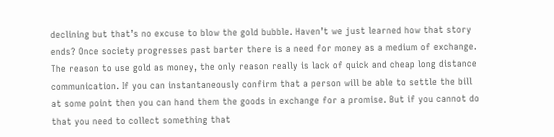declining but that’s no excuse to blow the gold bubble. Haven’t we just learned how that story ends? Once society progresses past barter there is a need for money as a medium of exchange. The reason to use gold as money, the only reason really is lack of quick and cheap long distance communication. If you can instantaneously confirm that a person will be able to settle the bill at some point then you can hand them the goods in exchange for a promise. But if you cannot do that you need to collect something that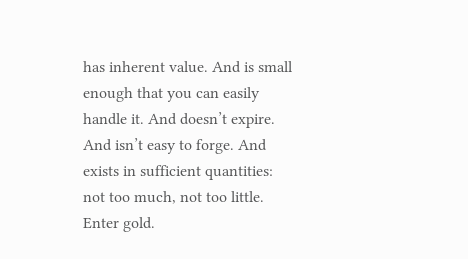has inherent value. And is small enough that you can easily handle it. And doesn’t expire. And isn’t easy to forge. And exists in sufficient quantities: not too much, not too little. Enter gold.